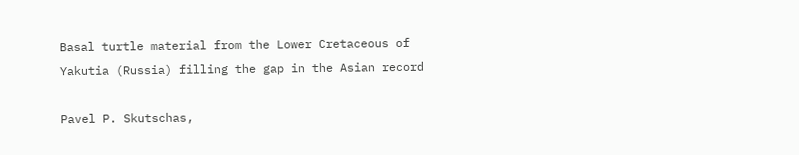Basal turtle material from the Lower Cretaceous of Yakutia (Russia) filling the gap in the Asian record

Pavel P. Skutschas,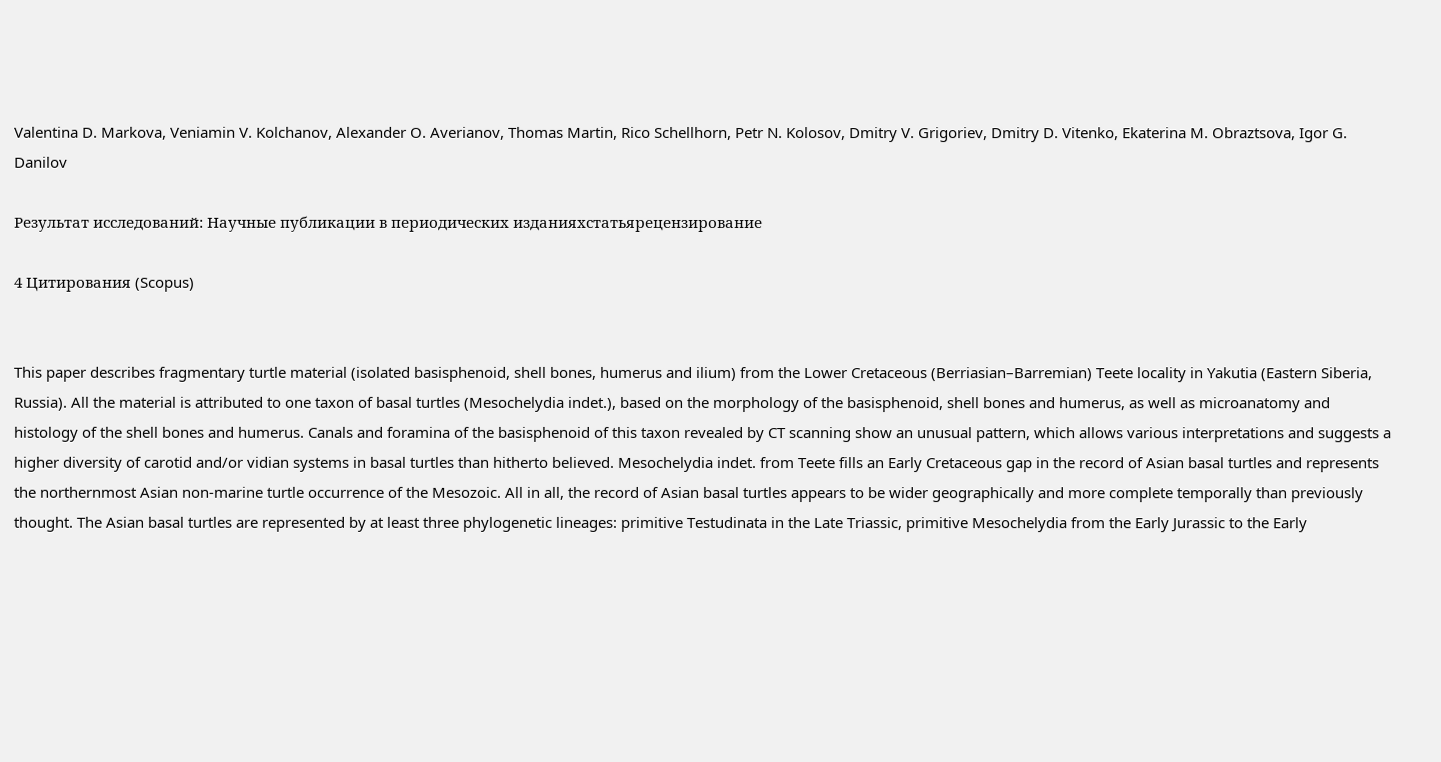Valentina D. Markova, Veniamin V. Kolchanov, Alexander O. Averianov, Thomas Martin, Rico Schellhorn, Petr N. Kolosov, Dmitry V. Grigoriev, Dmitry D. Vitenko, Ekaterina M. Obraztsova, Igor G. Danilov

Результат исследований: Научные публикации в периодических изданияхстатьярецензирование

4 Цитирования (Scopus)


This paper describes fragmentary turtle material (isolated basisphenoid, shell bones, humerus and ilium) from the Lower Cretaceous (Berriasian–Barremian) Teete locality in Yakutia (Eastern Siberia, Russia). All the material is attributed to one taxon of basal turtles (Mesochelydia indet.), based on the morphology of the basisphenoid, shell bones and humerus, as well as microanatomy and histology of the shell bones and humerus. Canals and foramina of the basisphenoid of this taxon revealed by CT scanning show an unusual pattern, which allows various interpretations and suggests a higher diversity of carotid and/or vidian systems in basal turtles than hitherto believed. Mesochelydia indet. from Teete fills an Early Cretaceous gap in the record of Asian basal turtles and represents the northernmost Asian non-marine turtle occurrence of the Mesozoic. All in all, the record of Asian basal turtles appears to be wider geographically and more complete temporally than previously thought. The Asian basal turtles are represented by at least three phylogenetic lineages: primitive Testudinata in the Late Triassic, primitive Mesochelydia from the Early Jurassic to the Early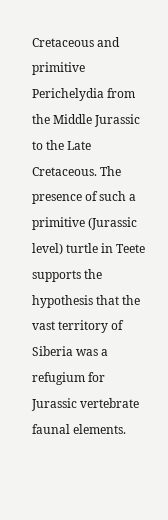Cretaceous and primitive Perichelydia from the Middle Jurassic to the Late Cretaceous. The presence of such a primitive (Jurassic level) turtle in Teete supports the hypothesis that the vast territory of Siberia was a refugium for Jurassic vertebrate faunal elements.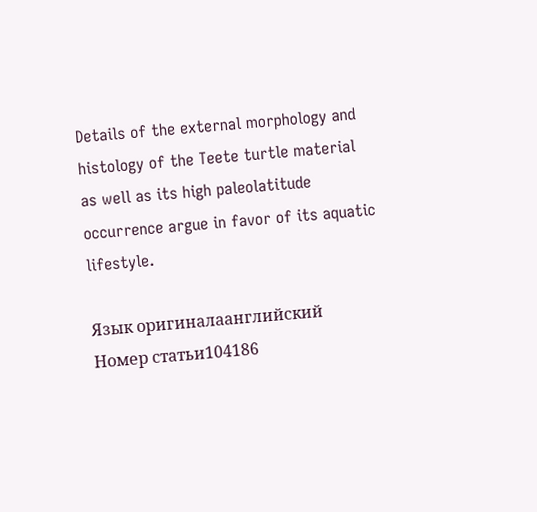Details of the external morphology and histology of the Teete turtle material as well as its high paleolatitude occurrence argue in favor of its aquatic lifestyle.

Язык оригиналаанглийский
Номер статьи104186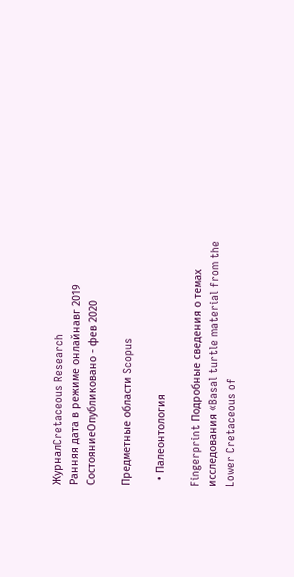ЖурналCretaceous Research
Ранняя дата в режиме онлайнавг 2019
СостояниеОпубликовано - фев 2020

Предметные области Scopus

  • Палеонтология

Fingerprint Подробные сведения о темах исследования «Basal turtle material from the Lower Cretaceous of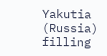Yakutia (Russia) filling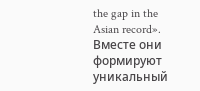the gap in the Asian record». Вместе они формируют уникальный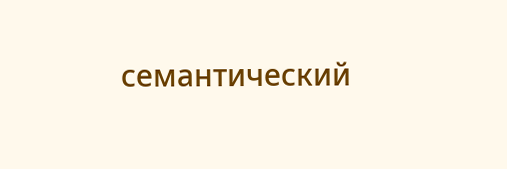семантический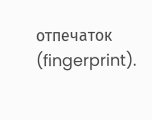отпечаток (fingerprint).